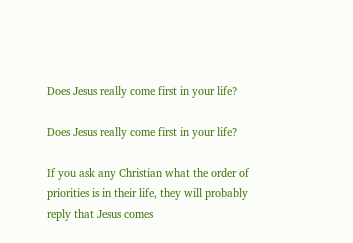Does Jesus really come first in your life?

Does Jesus really come first in your life?

If you ask any Christian what the order of priorities is in their life, they will probably reply that Jesus comes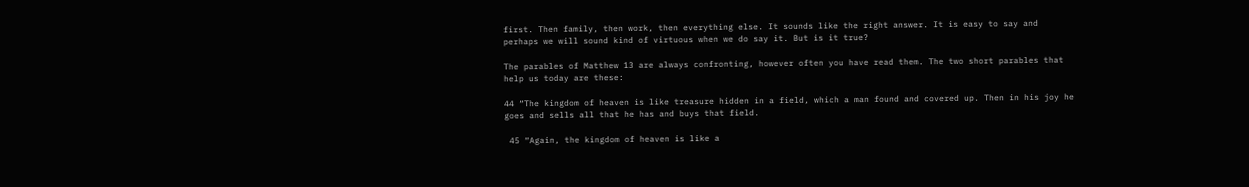first. Then family, then work, then everything else. It sounds like the right answer. It is easy to say and perhaps we will sound kind of virtuous when we do say it. But is it true?

The parables of Matthew 13 are always confronting, however often you have read them. The two short parables that help us today are these:

44 “The kingdom of heaven is like treasure hidden in a field, which a man found and covered up. Then in his joy he goes and sells all that he has and buys that field.

 45 “Again, the kingdom of heaven is like a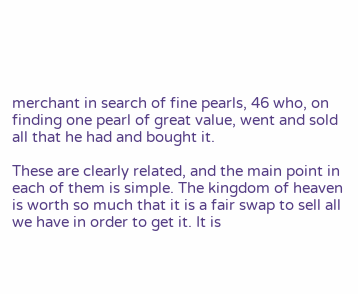merchant in search of fine pearls, 46 who, on finding one pearl of great value, went and sold all that he had and bought it.

These are clearly related, and the main point in each of them is simple. The kingdom of heaven is worth so much that it is a fair swap to sell all we have in order to get it. It is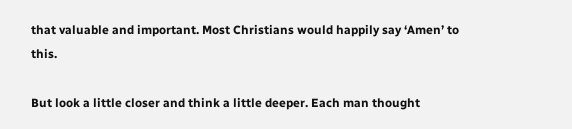that valuable and important. Most Christians would happily say ‘Amen’ to this.

But look a little closer and think a little deeper. Each man thought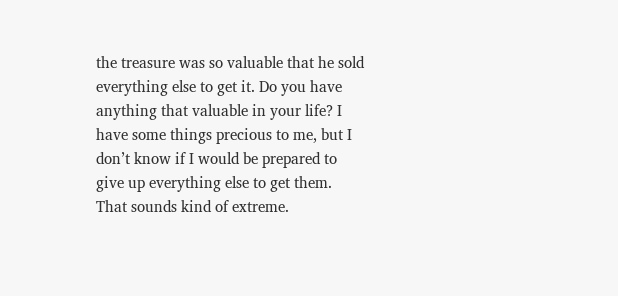the treasure was so valuable that he sold everything else to get it. Do you have anything that valuable in your life? I have some things precious to me, but I don’t know if I would be prepared to give up everything else to get them. That sounds kind of extreme.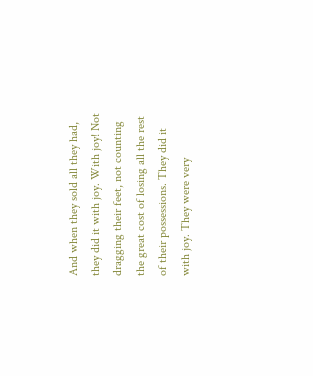And when they sold all they had, they did it with joy. With joy! Not dragging their feet, not counting the great cost of losing all the rest of their possessions. They did it with joy. They were very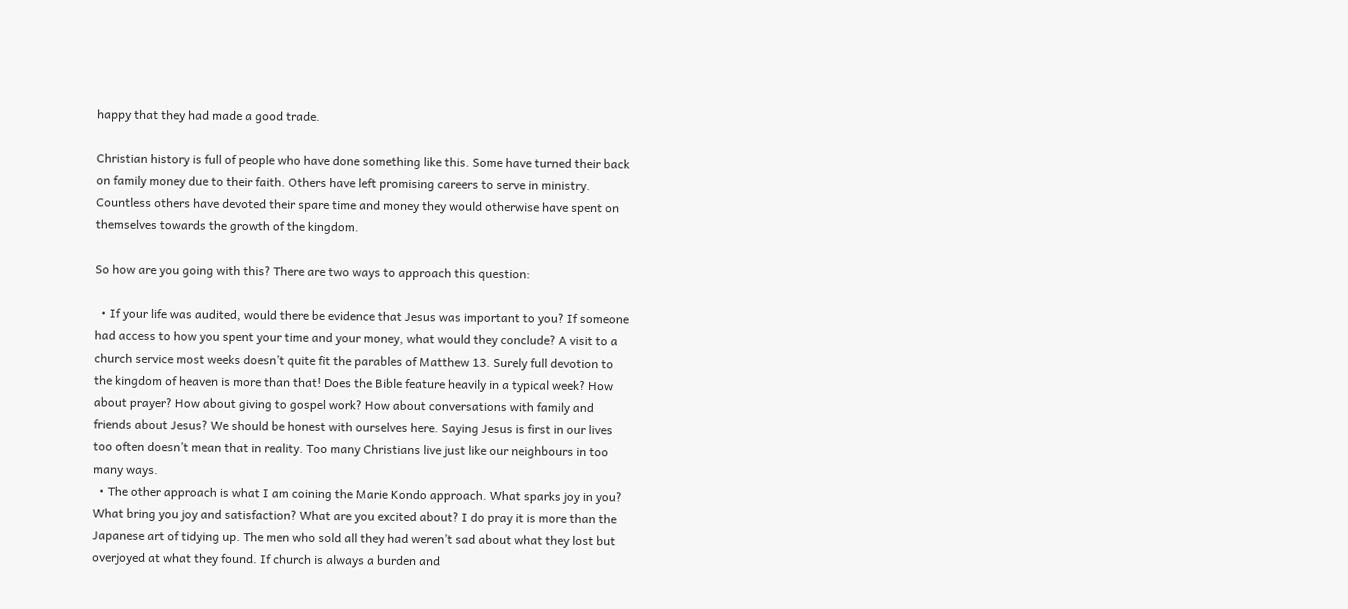happy that they had made a good trade.

Christian history is full of people who have done something like this. Some have turned their back on family money due to their faith. Others have left promising careers to serve in ministry. Countless others have devoted their spare time and money they would otherwise have spent on themselves towards the growth of the kingdom.

So how are you going with this? There are two ways to approach this question:

  • If your life was audited, would there be evidence that Jesus was important to you? If someone had access to how you spent your time and your money, what would they conclude? A visit to a church service most weeks doesn’t quite fit the parables of Matthew 13. Surely full devotion to the kingdom of heaven is more than that! Does the Bible feature heavily in a typical week? How about prayer? How about giving to gospel work? How about conversations with family and friends about Jesus? We should be honest with ourselves here. Saying Jesus is first in our lives too often doesn’t mean that in reality. Too many Christians live just like our neighbours in too many ways.
  • The other approach is what I am coining the Marie Kondo approach. What sparks joy in you? What bring you joy and satisfaction? What are you excited about? I do pray it is more than the Japanese art of tidying up. The men who sold all they had weren’t sad about what they lost but overjoyed at what they found. If church is always a burden and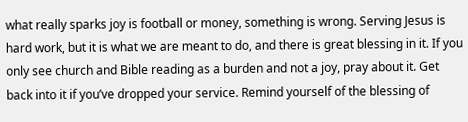what really sparks joy is football or money, something is wrong. Serving Jesus is hard work, but it is what we are meant to do, and there is great blessing in it. If you only see church and Bible reading as a burden and not a joy, pray about it. Get back into it if you’ve dropped your service. Remind yourself of the blessing of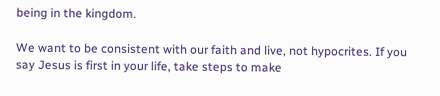being in the kingdom.

We want to be consistent with our faith and live, not hypocrites. If you say Jesus is first in your life, take steps to make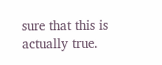sure that this is actually true.